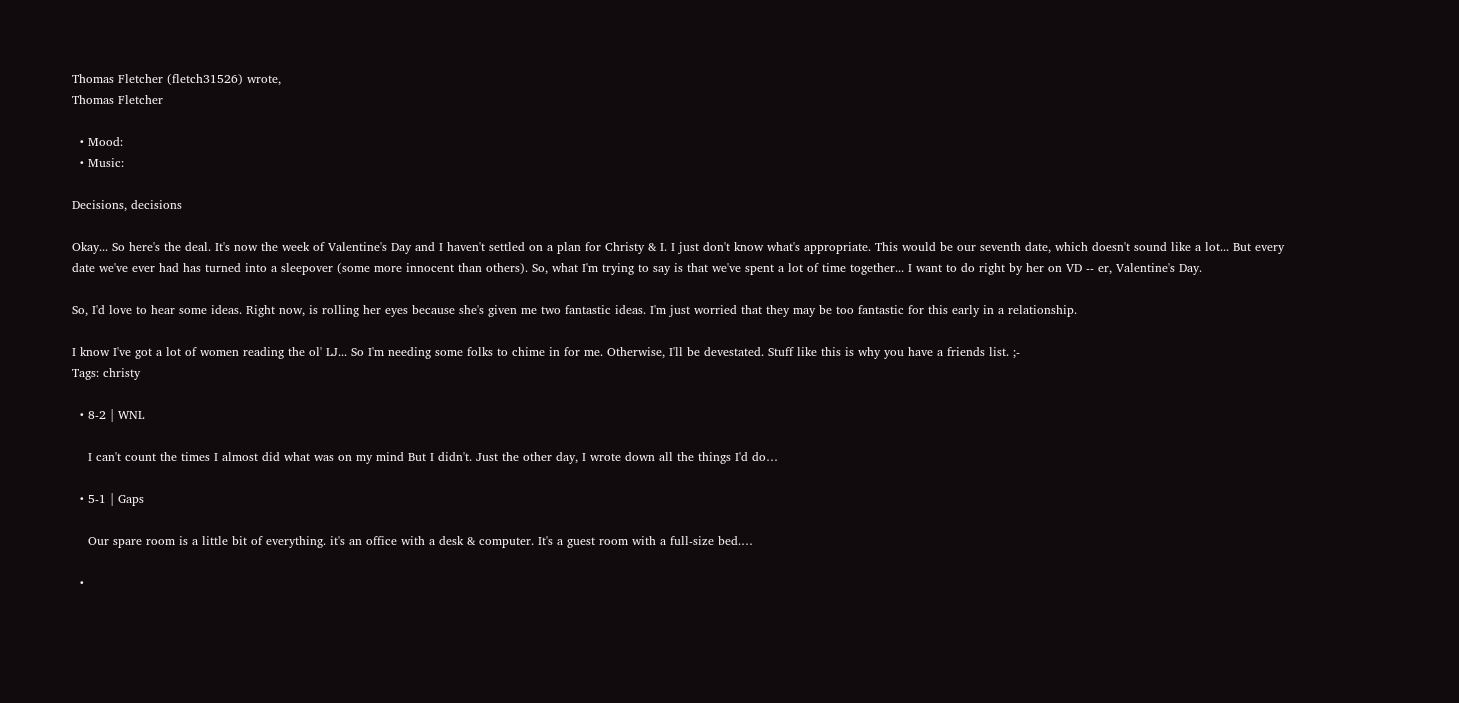Thomas Fletcher (fletch31526) wrote,
Thomas Fletcher

  • Mood:
  • Music:

Decisions, decisions

Okay... So here's the deal. It's now the week of Valentine's Day and I haven't settled on a plan for Christy & I. I just don't know what's appropriate. This would be our seventh date, which doesn't sound like a lot... But every date we've ever had has turned into a sleepover (some more innocent than others). So, what I'm trying to say is that we've spent a lot of time together... I want to do right by her on VD -- er, Valentine's Day.

So, I'd love to hear some ideas. Right now, is rolling her eyes because she's given me two fantastic ideas. I'm just worried that they may be too fantastic for this early in a relationship.

I know I've got a lot of women reading the ol' LJ... So I'm needing some folks to chime in for me. Otherwise, I'll be devestated. Stuff like this is why you have a friends list. ;-
Tags: christy

  • 8-2 | WNL

    I can't count the times I almost did what was on my mind But I didn't. Just the other day, I wrote down all the things I'd do…

  • 5-1 | Gaps

    Our spare room is a little bit of everything. it's an office with a desk & computer. It's a guest room with a full-size bed.…

  •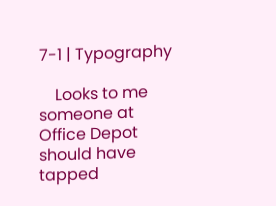7-1 | Typography

    Looks to me someone at Office Depot should have tapped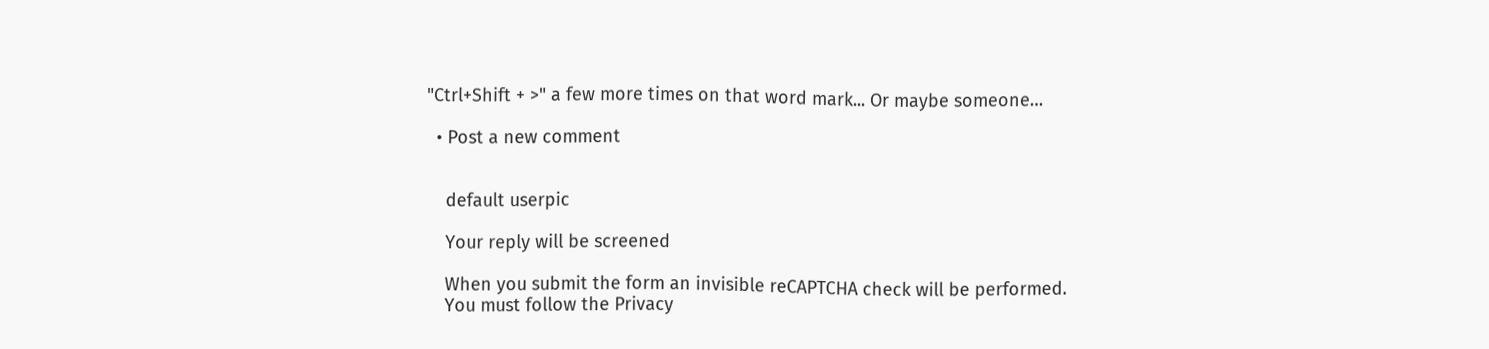"Ctrl+Shift + >" a few more times on that word mark... Or maybe someone…

  • Post a new comment


    default userpic

    Your reply will be screened

    When you submit the form an invisible reCAPTCHA check will be performed.
    You must follow the Privacy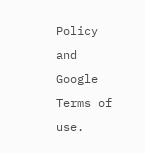Policy and Google Terms of use.